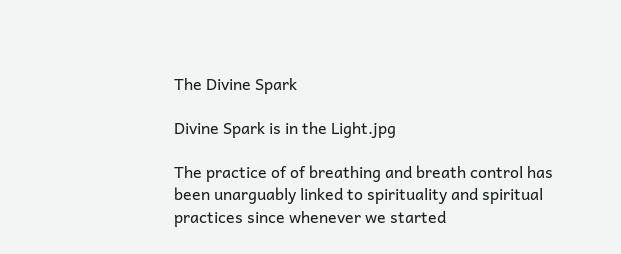The Divine Spark

Divine Spark is in the Light.jpg

The practice of of breathing and breath control has been unarguably linked to spirituality and spiritual practices since whenever we started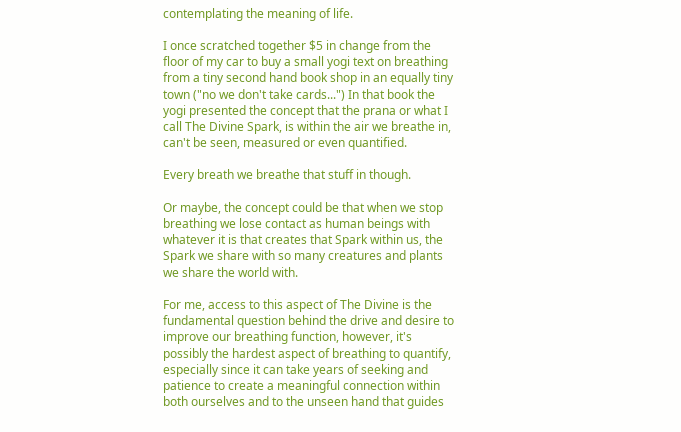contemplating the meaning of life.

I once scratched together $5 in change from the floor of my car to buy a small yogi text on breathing from a tiny second hand book shop in an equally tiny town ("no we don't take cards...") In that book the yogi presented the concept that the prana or what I call The Divine Spark, is within the air we breathe in, can't be seen, measured or even quantified.

Every breath we breathe that stuff in though.

Or maybe, the concept could be that when we stop breathing we lose contact as human beings with whatever it is that creates that Spark within us, the Spark we share with so many creatures and plants we share the world with.

For me, access to this aspect of The Divine is the fundamental question behind the drive and desire to improve our breathing function, however, it's possibly the hardest aspect of breathing to quantify, especially since it can take years of seeking and patience to create a meaningful connection within both ourselves and to the unseen hand that guides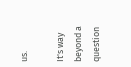us.

It's way beyond a question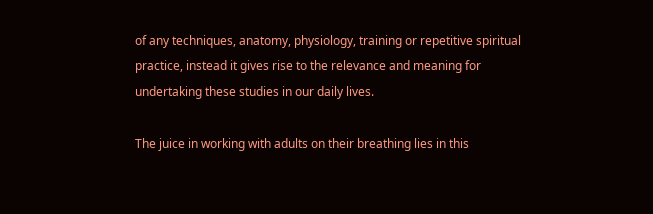of any techniques, anatomy, physiology, training or repetitive spiritual practice, instead it gives rise to the relevance and meaning for undertaking these studies in our daily lives.

The juice in working with adults on their breathing lies in this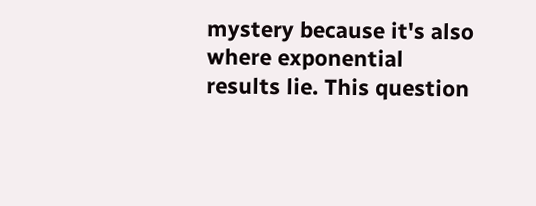mystery because it's also where exponential results lie. This question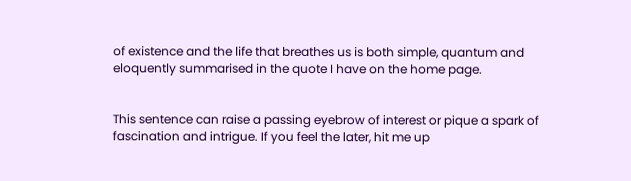of existence and the life that breathes us is both simple, quantum and eloquently summarised in the quote I have on the home page.


This sentence can raise a passing eyebrow of interest or pique a spark of fascination and intrigue. If you feel the later, hit me up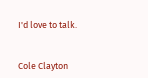I'd love to talk.


Cole Clayton